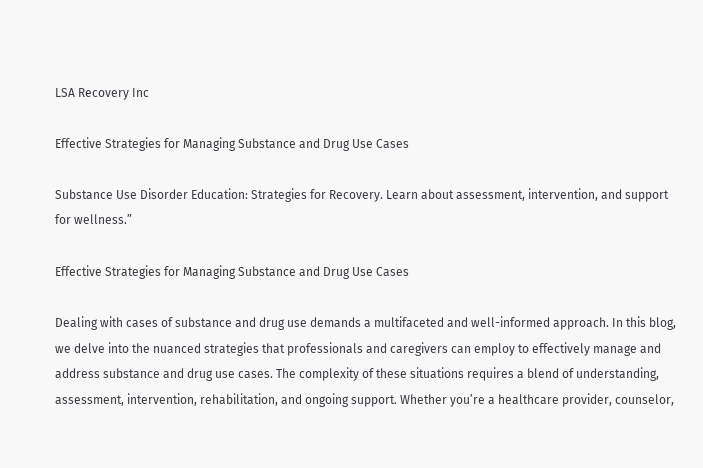LSA Recovery Inc

Effective Strategies for Managing Substance and Drug Use Cases

Substance Use Disorder Education: Strategies for Recovery. Learn about assessment, intervention, and support for wellness.”

Effective Strategies for Managing Substance and Drug Use Cases

Dealing with cases of substance and drug use demands a multifaceted and well-informed approach. In this blog, we delve into the nuanced strategies that professionals and caregivers can employ to effectively manage and address substance and drug use cases. The complexity of these situations requires a blend of understanding, assessment, intervention, rehabilitation, and ongoing support. Whether you’re a healthcare provider, counselor,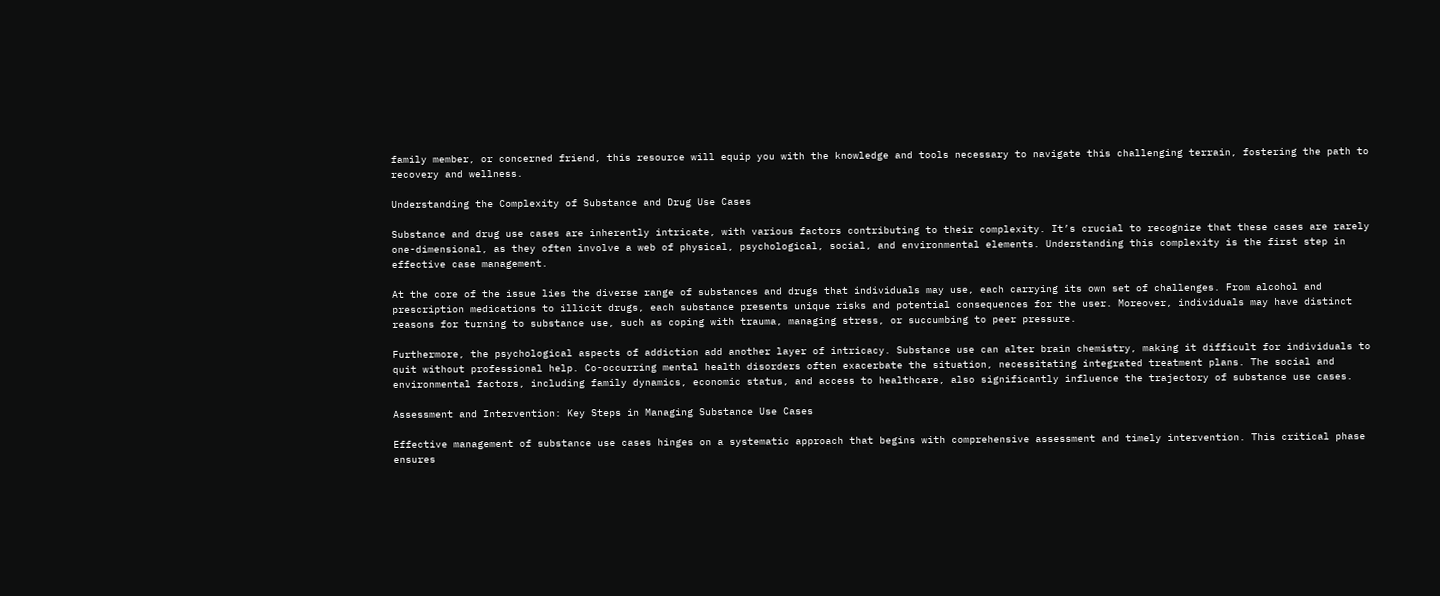family member, or concerned friend, this resource will equip you with the knowledge and tools necessary to navigate this challenging terrain, fostering the path to recovery and wellness.

Understanding the Complexity of Substance and Drug Use Cases

Substance and drug use cases are inherently intricate, with various factors contributing to their complexity. It’s crucial to recognize that these cases are rarely one-dimensional, as they often involve a web of physical, psychological, social, and environmental elements. Understanding this complexity is the first step in effective case management.

At the core of the issue lies the diverse range of substances and drugs that individuals may use, each carrying its own set of challenges. From alcohol and prescription medications to illicit drugs, each substance presents unique risks and potential consequences for the user. Moreover, individuals may have distinct reasons for turning to substance use, such as coping with trauma, managing stress, or succumbing to peer pressure.

Furthermore, the psychological aspects of addiction add another layer of intricacy. Substance use can alter brain chemistry, making it difficult for individuals to quit without professional help. Co-occurring mental health disorders often exacerbate the situation, necessitating integrated treatment plans. The social and environmental factors, including family dynamics, economic status, and access to healthcare, also significantly influence the trajectory of substance use cases.

Assessment and Intervention: Key Steps in Managing Substance Use Cases

Effective management of substance use cases hinges on a systematic approach that begins with comprehensive assessment and timely intervention. This critical phase ensures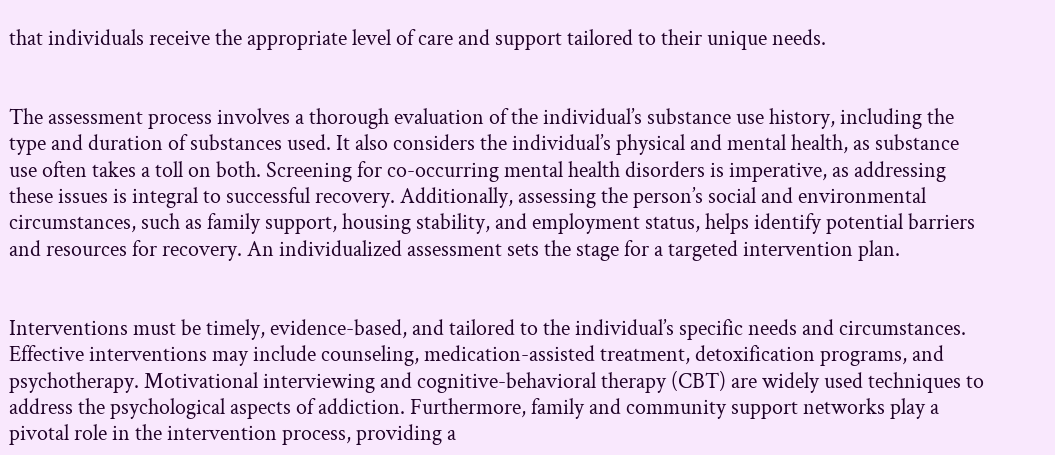that individuals receive the appropriate level of care and support tailored to their unique needs.


The assessment process involves a thorough evaluation of the individual’s substance use history, including the type and duration of substances used. It also considers the individual’s physical and mental health, as substance use often takes a toll on both. Screening for co-occurring mental health disorders is imperative, as addressing these issues is integral to successful recovery. Additionally, assessing the person’s social and environmental circumstances, such as family support, housing stability, and employment status, helps identify potential barriers and resources for recovery. An individualized assessment sets the stage for a targeted intervention plan.


Interventions must be timely, evidence-based, and tailored to the individual’s specific needs and circumstances. Effective interventions may include counseling, medication-assisted treatment, detoxification programs, and psychotherapy. Motivational interviewing and cognitive-behavioral therapy (CBT) are widely used techniques to address the psychological aspects of addiction. Furthermore, family and community support networks play a pivotal role in the intervention process, providing a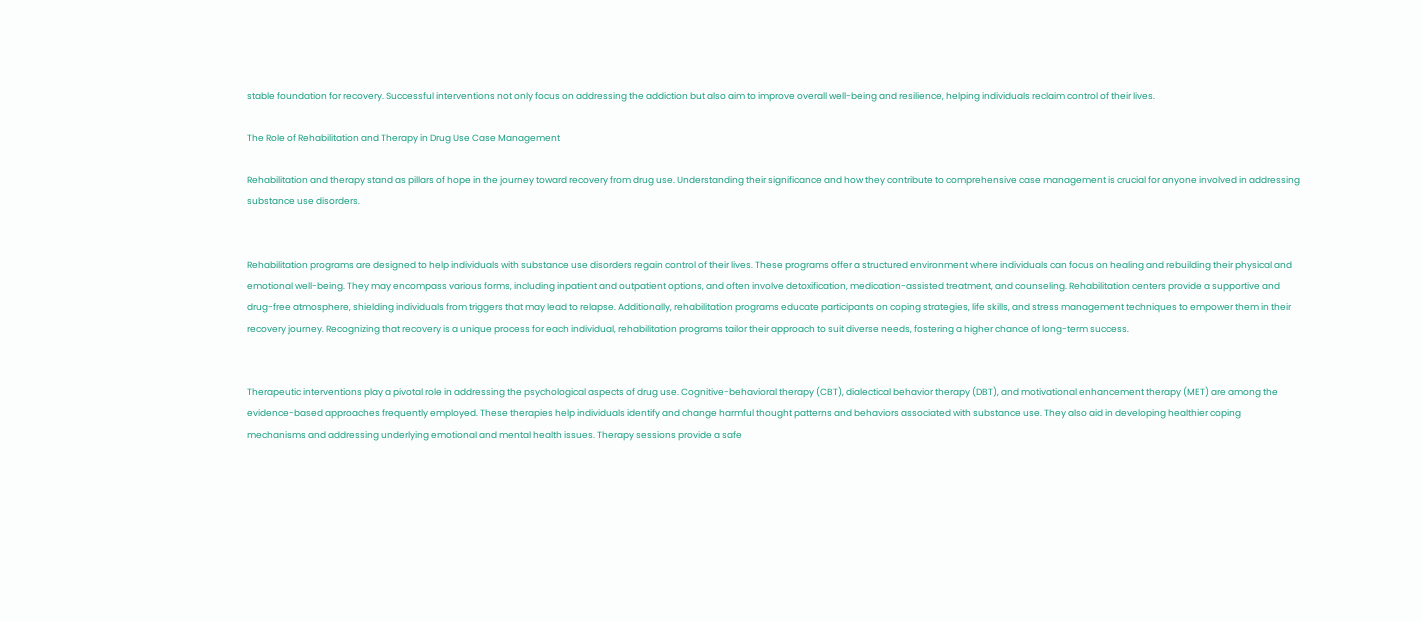stable foundation for recovery. Successful interventions not only focus on addressing the addiction but also aim to improve overall well-being and resilience, helping individuals reclaim control of their lives.

The Role of Rehabilitation and Therapy in Drug Use Case Management

Rehabilitation and therapy stand as pillars of hope in the journey toward recovery from drug use. Understanding their significance and how they contribute to comprehensive case management is crucial for anyone involved in addressing substance use disorders.


Rehabilitation programs are designed to help individuals with substance use disorders regain control of their lives. These programs offer a structured environment where individuals can focus on healing and rebuilding their physical and emotional well-being. They may encompass various forms, including inpatient and outpatient options, and often involve detoxification, medication-assisted treatment, and counseling. Rehabilitation centers provide a supportive and drug-free atmosphere, shielding individuals from triggers that may lead to relapse. Additionally, rehabilitation programs educate participants on coping strategies, life skills, and stress management techniques to empower them in their recovery journey. Recognizing that recovery is a unique process for each individual, rehabilitation programs tailor their approach to suit diverse needs, fostering a higher chance of long-term success.


Therapeutic interventions play a pivotal role in addressing the psychological aspects of drug use. Cognitive-behavioral therapy (CBT), dialectical behavior therapy (DBT), and motivational enhancement therapy (MET) are among the evidence-based approaches frequently employed. These therapies help individuals identify and change harmful thought patterns and behaviors associated with substance use. They also aid in developing healthier coping mechanisms and addressing underlying emotional and mental health issues. Therapy sessions provide a safe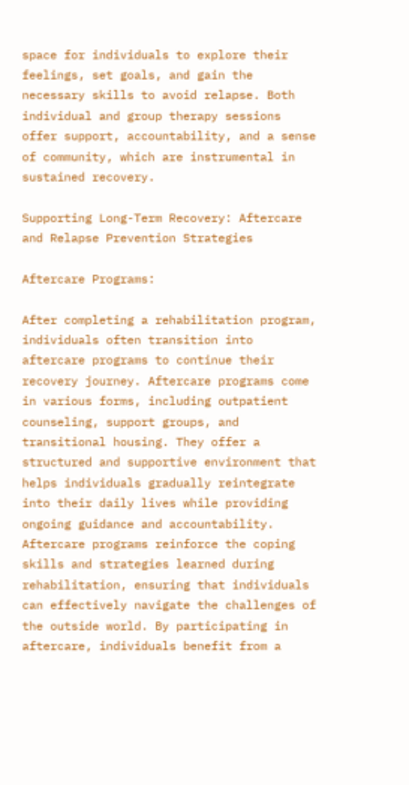space for individuals to explore their feelings, set goals, and gain the necessary skills to avoid relapse. Both individual and group therapy sessions offer support, accountability, and a sense of community, which are instrumental in sustained recovery.

Supporting Long-Term Recovery: Aftercare and Relapse Prevention Strategies

Aftercare Programs:

After completing a rehabilitation program, individuals often transition into aftercare programs to continue their recovery journey. Aftercare programs come in various forms, including outpatient counseling, support groups, and transitional housing. They offer a structured and supportive environment that helps individuals gradually reintegrate into their daily lives while providing ongoing guidance and accountability. Aftercare programs reinforce the coping skills and strategies learned during rehabilitation, ensuring that individuals can effectively navigate the challenges of the outside world. By participating in aftercare, individuals benefit from a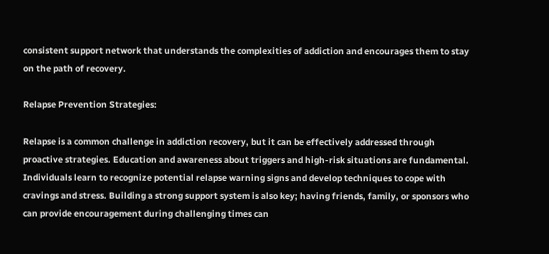consistent support network that understands the complexities of addiction and encourages them to stay on the path of recovery.

Relapse Prevention Strategies:

Relapse is a common challenge in addiction recovery, but it can be effectively addressed through proactive strategies. Education and awareness about triggers and high-risk situations are fundamental. Individuals learn to recognize potential relapse warning signs and develop techniques to cope with cravings and stress. Building a strong support system is also key; having friends, family, or sponsors who can provide encouragement during challenging times can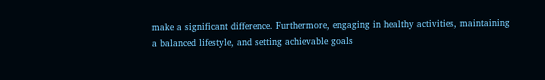make a significant difference. Furthermore, engaging in healthy activities, maintaining a balanced lifestyle, and setting achievable goals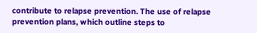contribute to relapse prevention. The use of relapse prevention plans, which outline steps to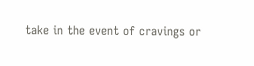take in the event of cravings or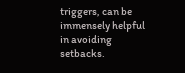triggers, can be immensely helpful in avoiding setbacks.